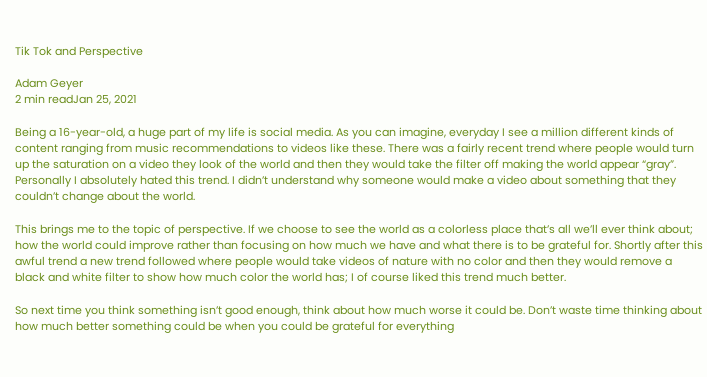Tik Tok and Perspective

Adam Geyer
2 min readJan 25, 2021

Being a 16-year-old, a huge part of my life is social media. As you can imagine, everyday I see a million different kinds of content ranging from music recommendations to videos like these. There was a fairly recent trend where people would turn up the saturation on a video they look of the world and then they would take the filter off making the world appear “gray”. Personally I absolutely hated this trend. I didn’t understand why someone would make a video about something that they couldn’t change about the world.

This brings me to the topic of perspective. If we choose to see the world as a colorless place that’s all we’ll ever think about; how the world could improve rather than focusing on how much we have and what there is to be grateful for. Shortly after this awful trend a new trend followed where people would take videos of nature with no color and then they would remove a black and white filter to show how much color the world has; I of course liked this trend much better.

So next time you think something isn’t good enough, think about how much worse it could be. Don’t waste time thinking about how much better something could be when you could be grateful for everything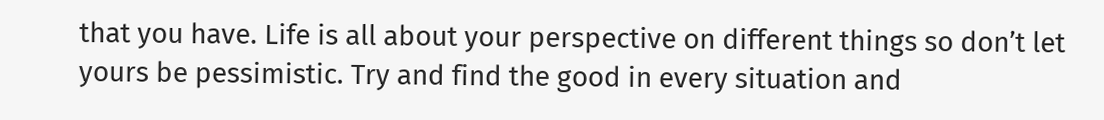that you have. Life is all about your perspective on different things so don’t let yours be pessimistic. Try and find the good in every situation and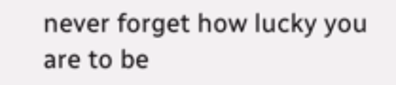never forget how lucky you are to be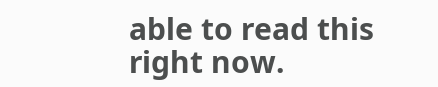able to read this right now.